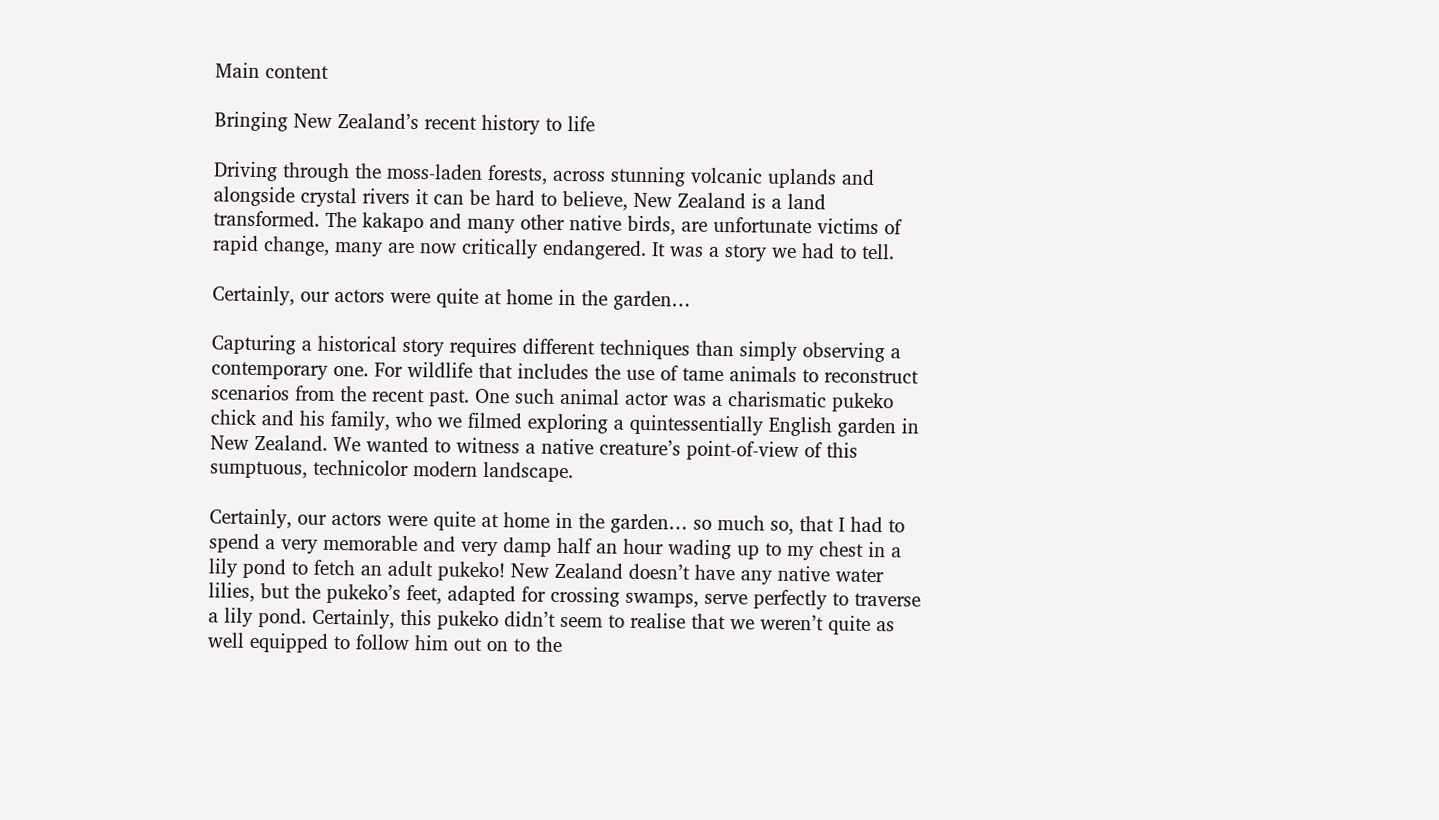Main content

Bringing New Zealand’s recent history to life

Driving through the moss-laden forests, across stunning volcanic uplands and alongside crystal rivers it can be hard to believe, New Zealand is a land transformed. The kakapo and many other native birds, are unfortunate victims of rapid change, many are now critically endangered. It was a story we had to tell.

Certainly, our actors were quite at home in the garden…

Capturing a historical story requires different techniques than simply observing a contemporary one. For wildlife that includes the use of tame animals to reconstruct scenarios from the recent past. One such animal actor was a charismatic pukeko chick and his family, who we filmed exploring a quintessentially English garden in New Zealand. We wanted to witness a native creature’s point-of-view of this sumptuous, technicolor modern landscape.

Certainly, our actors were quite at home in the garden… so much so, that I had to spend a very memorable and very damp half an hour wading up to my chest in a lily pond to fetch an adult pukeko! New Zealand doesn’t have any native water lilies, but the pukeko’s feet, adapted for crossing swamps, serve perfectly to traverse a lily pond. Certainly, this pukeko didn’t seem to realise that we weren’t quite as well equipped to follow him out on to the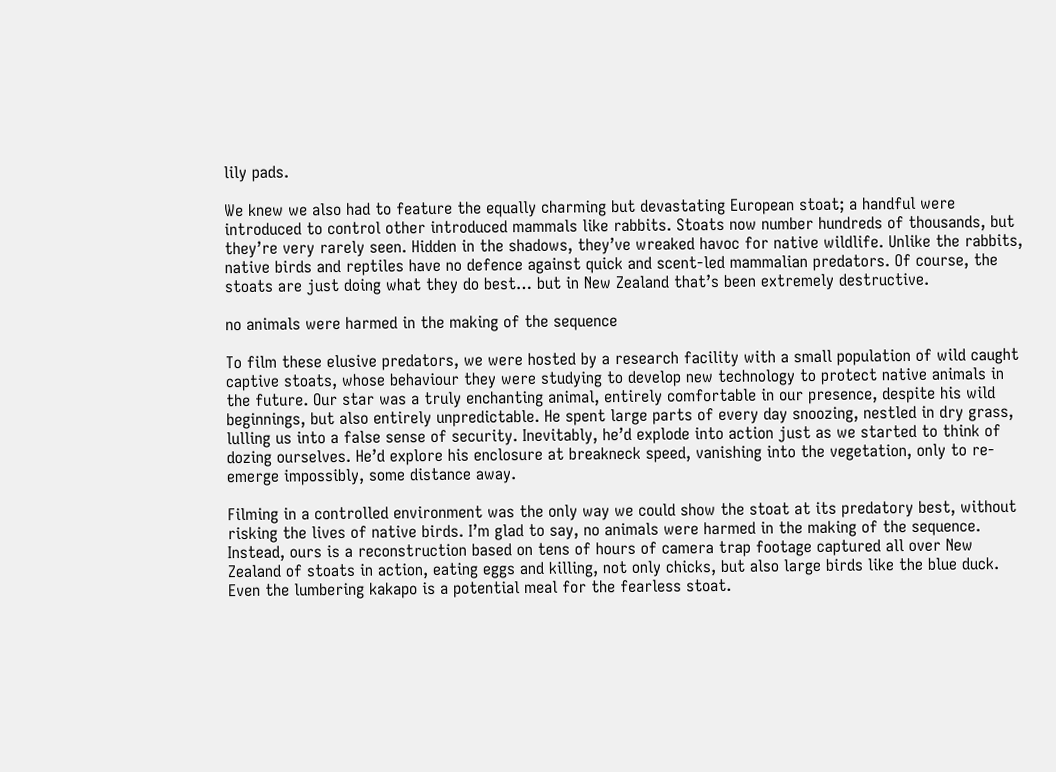lily pads.

We knew we also had to feature the equally charming but devastating European stoat; a handful were introduced to control other introduced mammals like rabbits. Stoats now number hundreds of thousands, but they’re very rarely seen. Hidden in the shadows, they’ve wreaked havoc for native wildlife. Unlike the rabbits, native birds and reptiles have no defence against quick and scent-led mammalian predators. Of course, the stoats are just doing what they do best… but in New Zealand that’s been extremely destructive.

no animals were harmed in the making of the sequence

To film these elusive predators, we were hosted by a research facility with a small population of wild caught captive stoats, whose behaviour they were studying to develop new technology to protect native animals in the future. Our star was a truly enchanting animal, entirely comfortable in our presence, despite his wild beginnings, but also entirely unpredictable. He spent large parts of every day snoozing, nestled in dry grass, lulling us into a false sense of security. Inevitably, he’d explode into action just as we started to think of dozing ourselves. He’d explore his enclosure at breakneck speed, vanishing into the vegetation, only to re-emerge impossibly, some distance away.

Filming in a controlled environment was the only way we could show the stoat at its predatory best, without risking the lives of native birds. I’m glad to say, no animals were harmed in the making of the sequence. Instead, ours is a reconstruction based on tens of hours of camera trap footage captured all over New Zealand of stoats in action, eating eggs and killing, not only chicks, but also large birds like the blue duck. Even the lumbering kakapo is a potential meal for the fearless stoat.